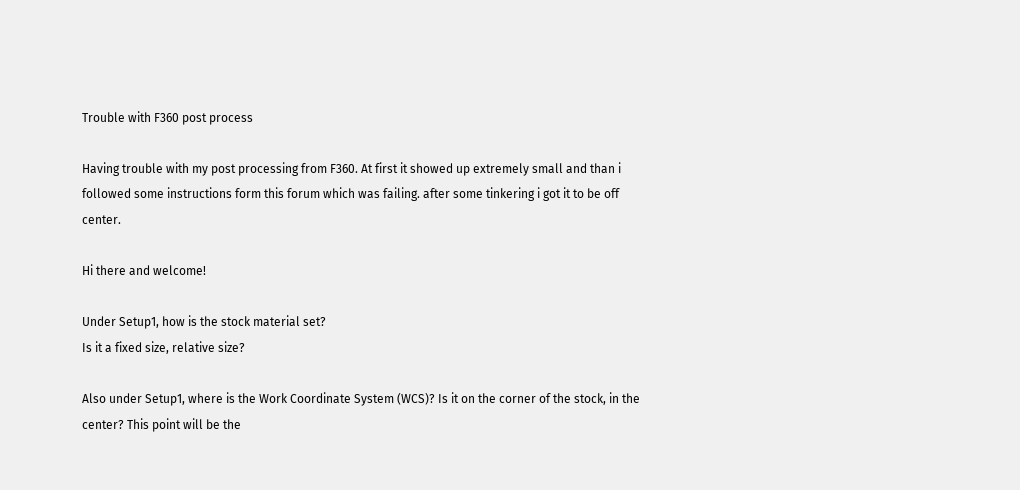Trouble with F360 post process

Having trouble with my post processing from F360. At first it showed up extremely small and than i followed some instructions form this forum which was failing. after some tinkering i got it to be off center.

Hi there and welcome!

Under Setup1, how is the stock material set?
Is it a fixed size, relative size?

Also under Setup1, where is the Work Coordinate System (WCS)? Is it on the corner of the stock, in the center? This point will be the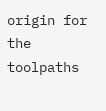origin for the toolpaths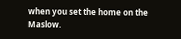when you set the home on the Maslow.